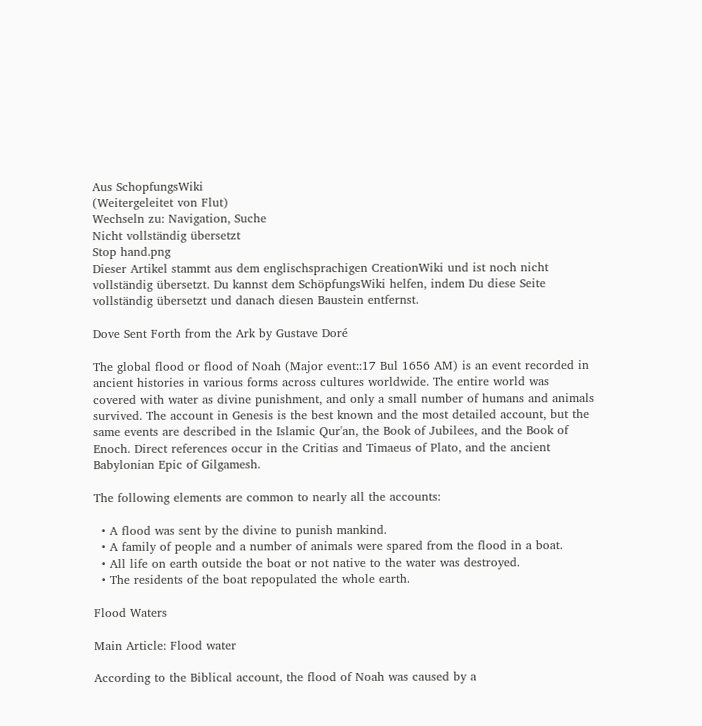Aus SchopfungsWiki
(Weitergeleitet von Flut)
Wechseln zu: Navigation, Suche
Nicht vollständig übersetzt
Stop hand.png
Dieser Artikel stammt aus dem englischsprachigen CreationWiki und ist noch nicht vollständig übersetzt. Du kannst dem SchöpfungsWiki helfen, indem Du diese Seite vollständig übersetzt und danach diesen Baustein entfernst.

Dove Sent Forth from the Ark by Gustave Doré

The global flood or flood of Noah (Major event::17 Bul 1656 AM) is an event recorded in ancient histories in various forms across cultures worldwide. The entire world was covered with water as divine punishment, and only a small number of humans and animals survived. The account in Genesis is the best known and the most detailed account, but the same events are described in the Islamic Qur'an, the Book of Jubilees, and the Book of Enoch. Direct references occur in the Critias and Timaeus of Plato, and the ancient Babylonian Epic of Gilgamesh.

The following elements are common to nearly all the accounts:

  • A flood was sent by the divine to punish mankind.
  • A family of people and a number of animals were spared from the flood in a boat.
  • All life on earth outside the boat or not native to the water was destroyed.
  • The residents of the boat repopulated the whole earth.

Flood Waters

Main Article: Flood water

According to the Biblical account, the flood of Noah was caused by a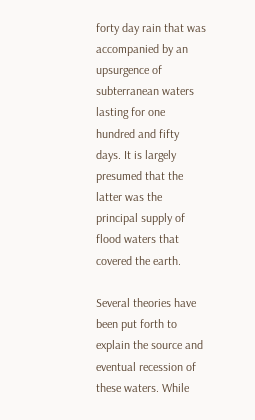forty day rain that was accompanied by an upsurgence of subterranean waters lasting for one hundred and fifty days. It is largely presumed that the latter was the principal supply of flood waters that covered the earth.

Several theories have been put forth to explain the source and eventual recession of these waters. While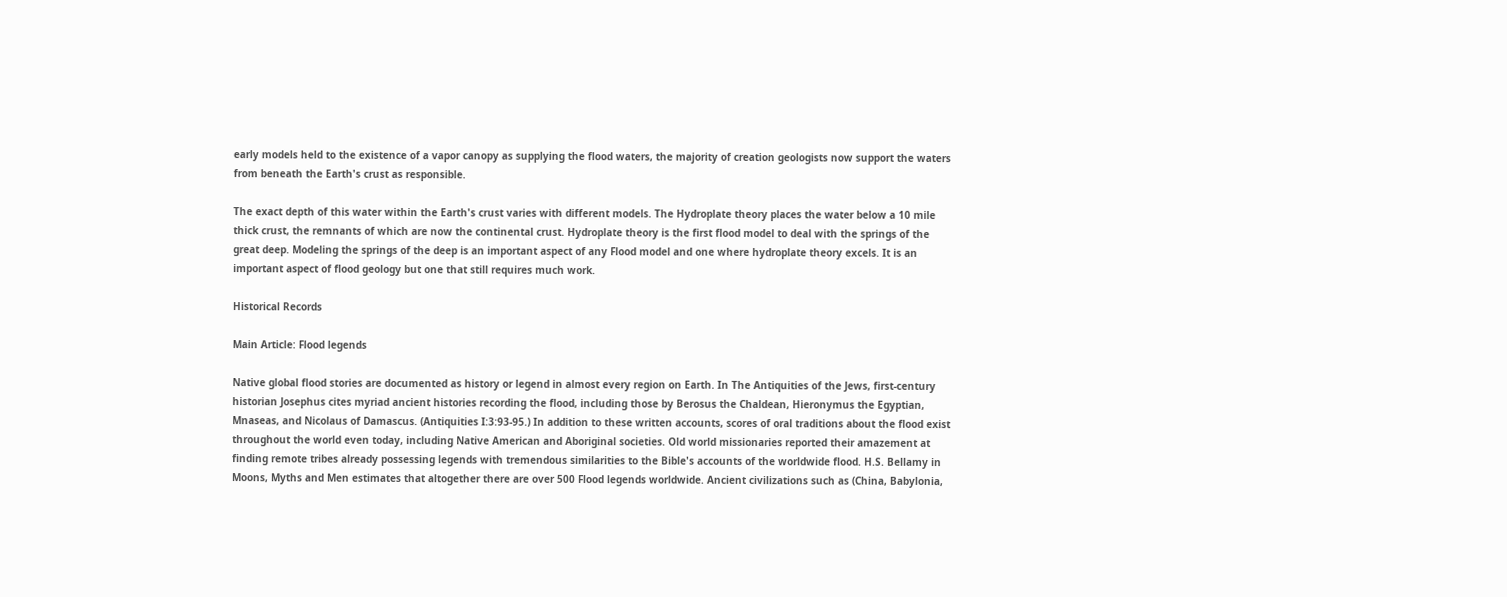early models held to the existence of a vapor canopy as supplying the flood waters, the majority of creation geologists now support the waters from beneath the Earth's crust as responsible.

The exact depth of this water within the Earth's crust varies with different models. The Hydroplate theory places the water below a 10 mile thick crust, the remnants of which are now the continental crust. Hydroplate theory is the first flood model to deal with the springs of the great deep. Modeling the springs of the deep is an important aspect of any Flood model and one where hydroplate theory excels. It is an important aspect of flood geology but one that still requires much work.

Historical Records

Main Article: Flood legends

Native global flood stories are documented as history or legend in almost every region on Earth. In The Antiquities of the Jews, first-century historian Josephus cites myriad ancient histories recording the flood, including those by Berosus the Chaldean, Hieronymus the Egyptian, Mnaseas, and Nicolaus of Damascus. (Antiquities I:3:93-95.) In addition to these written accounts, scores of oral traditions about the flood exist throughout the world even today, including Native American and Aboriginal societies. Old world missionaries reported their amazement at finding remote tribes already possessing legends with tremendous similarities to the Bible's accounts of the worldwide flood. H.S. Bellamy in Moons, Myths and Men estimates that altogether there are over 500 Flood legends worldwide. Ancient civilizations such as (China, Babylonia,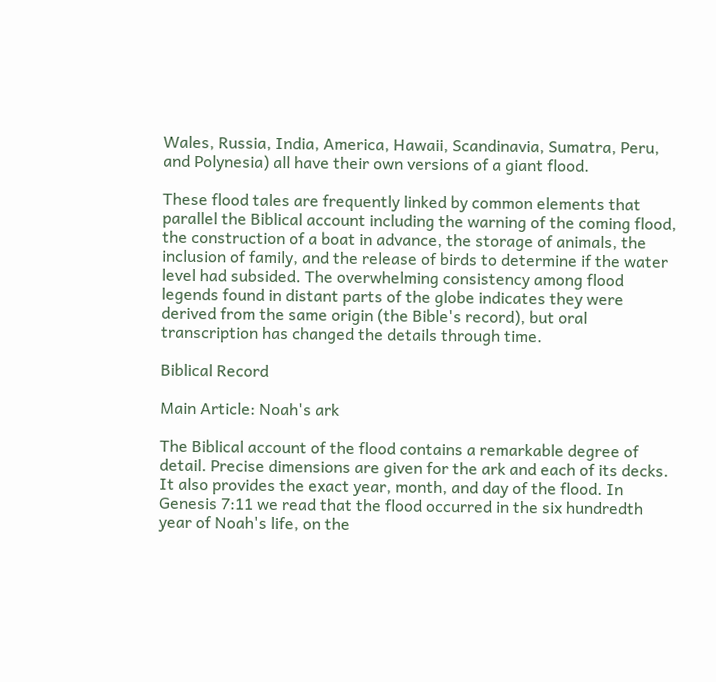Wales, Russia, India, America, Hawaii, Scandinavia, Sumatra, Peru, and Polynesia) all have their own versions of a giant flood.

These flood tales are frequently linked by common elements that parallel the Biblical account including the warning of the coming flood, the construction of a boat in advance, the storage of animals, the inclusion of family, and the release of birds to determine if the water level had subsided. The overwhelming consistency among flood legends found in distant parts of the globe indicates they were derived from the same origin (the Bible's record), but oral transcription has changed the details through time.

Biblical Record

Main Article: Noah's ark

The Biblical account of the flood contains a remarkable degree of detail. Precise dimensions are given for the ark and each of its decks. It also provides the exact year, month, and day of the flood. In Genesis 7:11 we read that the flood occurred in the six hundredth year of Noah's life, on the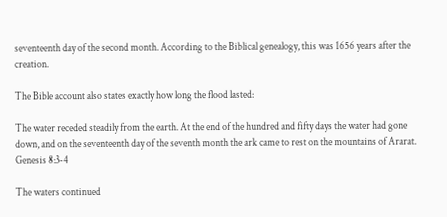seventeenth day of the second month. According to the Biblical genealogy, this was 1656 years after the creation.

The Bible account also states exactly how long the flood lasted:

The water receded steadily from the earth. At the end of the hundred and fifty days the water had gone down, and on the seventeenth day of the seventh month the ark came to rest on the mountains of Ararat. Genesis 8:3-4

The waters continued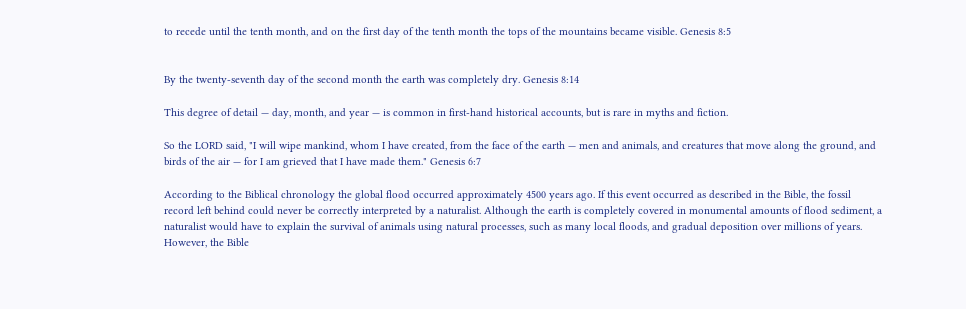to recede until the tenth month, and on the first day of the tenth month the tops of the mountains became visible. Genesis 8:5


By the twenty-seventh day of the second month the earth was completely dry. Genesis 8:14

This degree of detail — day, month, and year — is common in first-hand historical accounts, but is rare in myths and fiction.

So the LORD said, "I will wipe mankind, whom I have created, from the face of the earth — men and animals, and creatures that move along the ground, and birds of the air — for I am grieved that I have made them." Genesis 6:7

According to the Biblical chronology the global flood occurred approximately 4500 years ago. If this event occurred as described in the Bible, the fossil record left behind could never be correctly interpreted by a naturalist. Although the earth is completely covered in monumental amounts of flood sediment, a naturalist would have to explain the survival of animals using natural processes, such as many local floods, and gradual deposition over millions of years. However, the Bible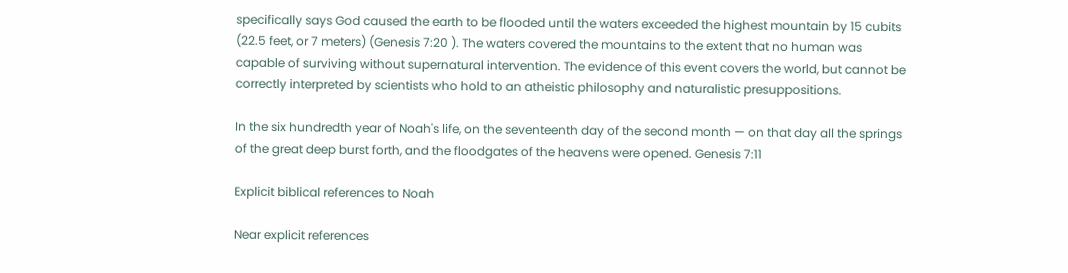specifically says God caused the earth to be flooded until the waters exceeded the highest mountain by 15 cubits (22.5 feet, or 7 meters) (Genesis 7:20 ). The waters covered the mountains to the extent that no human was capable of surviving without supernatural intervention. The evidence of this event covers the world, but cannot be correctly interpreted by scientists who hold to an atheistic philosophy and naturalistic presuppositions.

In the six hundredth year of Noah's life, on the seventeenth day of the second month — on that day all the springs of the great deep burst forth, and the floodgates of the heavens were opened. Genesis 7:11

Explicit biblical references to Noah

Near explicit references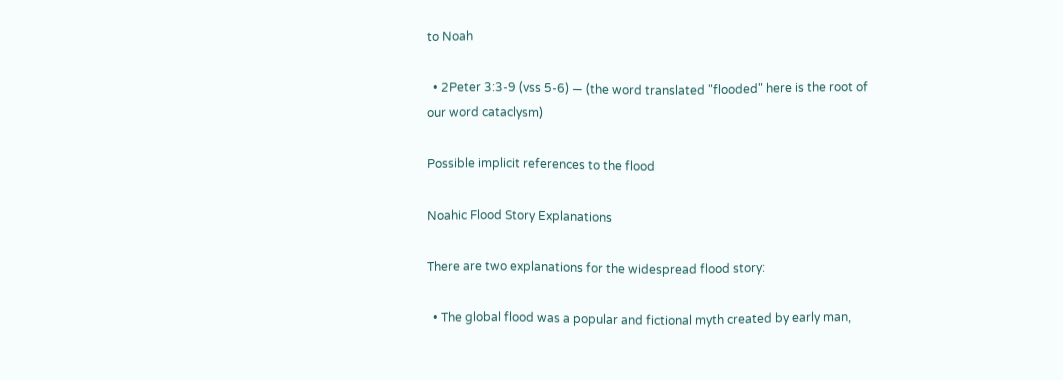to Noah

  • 2Peter 3:3-9 (vss 5-6) — (the word translated "flooded" here is the root of our word cataclysm)

Possible implicit references to the flood

Noahic Flood Story Explanations

There are two explanations for the widespread flood story:

  • The global flood was a popular and fictional myth created by early man,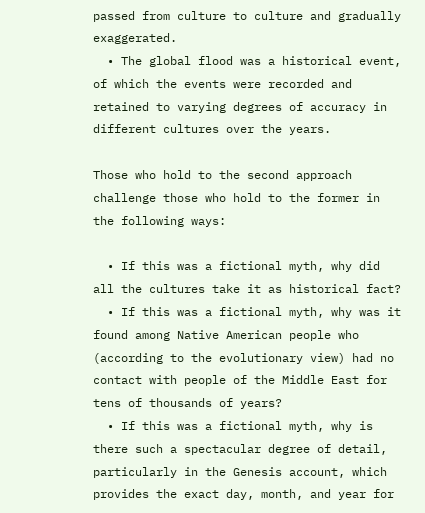passed from culture to culture and gradually exaggerated.
  • The global flood was a historical event, of which the events were recorded and retained to varying degrees of accuracy in different cultures over the years.

Those who hold to the second approach challenge those who hold to the former in the following ways:

  • If this was a fictional myth, why did all the cultures take it as historical fact?
  • If this was a fictional myth, why was it found among Native American people who (according to the evolutionary view) had no contact with people of the Middle East for tens of thousands of years?
  • If this was a fictional myth, why is there such a spectacular degree of detail, particularly in the Genesis account, which provides the exact day, month, and year for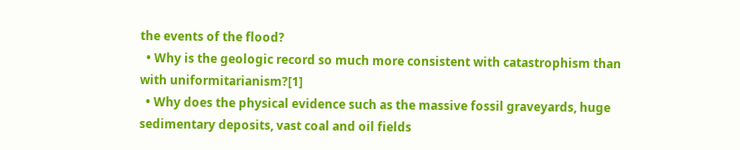the events of the flood?
  • Why is the geologic record so much more consistent with catastrophism than with uniformitarianism?[1]
  • Why does the physical evidence such as the massive fossil graveyards, huge sedimentary deposits, vast coal and oil fields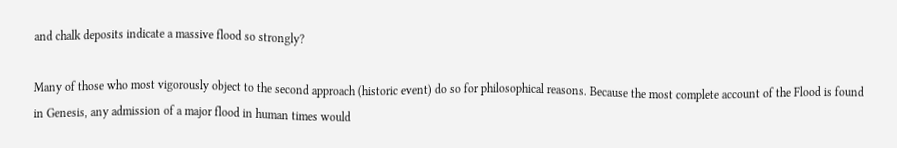and chalk deposits indicate a massive flood so strongly?

Many of those who most vigorously object to the second approach (historic event) do so for philosophical reasons. Because the most complete account of the Flood is found in Genesis, any admission of a major flood in human times would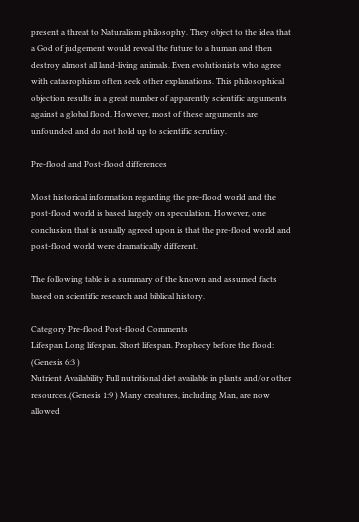present a threat to Naturalism philosophy. They object to the idea that a God of judgement would reveal the future to a human and then destroy almost all land-living animals. Even evolutionists who agree with catasrophism often seek other explanations. This philosophical objection results in a great number of apparently scientific arguments against a global flood. However, most of these arguments are unfounded and do not hold up to scientific scrutiny.

Pre-flood and Post-flood differences

Most historical information regarding the pre-flood world and the post-flood world is based largely on speculation. However, one conclusion that is usually agreed upon is that the pre-flood world and post-flood world were dramatically different.

The following table is a summary of the known and assumed facts based on scientific research and biblical history.

Category Pre-flood Post-flood Comments
Lifespan Long lifespan. Short lifespan. Prophecy before the flood: (Genesis 6:3 )
Nutrient Availability Full nutritional diet available in plants and/or other resources.(Genesis 1:9 ) Many creatures, including Man, are now allowed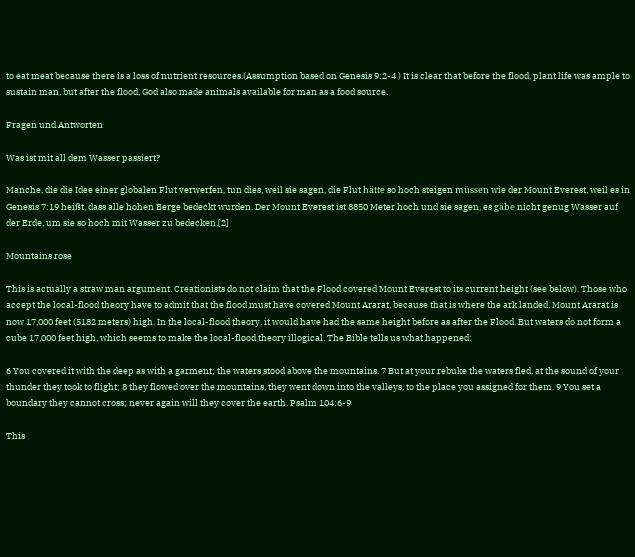to eat meat because there is a loss of nutrient resources.(Assumption based on Genesis 9:2-4 ) It is clear that before the flood, plant life was ample to sustain man, but after the flood, God also made animals available for man as a food source.

Fragen und Antworten

Was ist mit all dem Wasser passiert?

Manche, die die Idee einer globalen Flut verwerfen, tun dies, weil sie sagen, die Flut hätte so hoch steigen müssen wie der Mount Everest, weil es in Genesis 7:19 heißt, dass alle hohen Berge bedeckt wurden. Der Mount Everest ist 8850 Meter hoch und sie sagen, es gäbe nicht genug Wasser auf der Erde, um sie so hoch mit Wasser zu bedecken.[2]

Mountains rose

This is actually a straw man argument. Creationists do not claim that the Flood covered Mount Everest to its current height (see below). Those who accept the local-flood theory have to admit that the flood must have covered Mount Ararat, because that is where the ark landed. Mount Ararat is now 17,000 feet (5182 meters) high. In the local-flood theory, it would have had the same height before as after the Flood. But waters do not form a cube 17,000 feet high, which seems to make the local-flood theory illogical. The Bible tells us what happened:

6 You covered it with the deep as with a garment; the waters stood above the mountains. 7 But at your rebuke the waters fled, at the sound of your thunder they took to flight; 8 they flowed over the mountains, they went down into the valleys, to the place you assigned for them. 9 You set a boundary they cannot cross; never again will they cover the earth. Psalm 104:6-9

This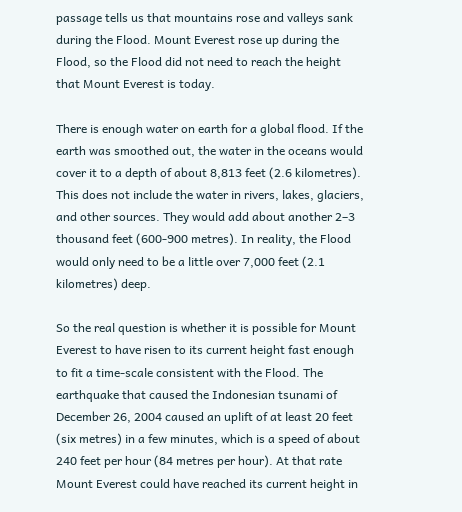passage tells us that mountains rose and valleys sank during the Flood. Mount Everest rose up during the Flood, so the Flood did not need to reach the height that Mount Everest is today.

There is enough water on earth for a global flood. If the earth was smoothed out, the water in the oceans would cover it to a depth of about 8,813 feet (2.6 kilometres). This does not include the water in rivers, lakes, glaciers, and other sources. They would add about another 2–3 thousand feet (600-900 metres). In reality, the Flood would only need to be a little over 7,000 feet (2.1 kilometres) deep.

So the real question is whether it is possible for Mount Everest to have risen to its current height fast enough to fit a time-scale consistent with the Flood. The earthquake that caused the Indonesian tsunami of December 26, 2004 caused an uplift of at least 20 feet (six metres) in a few minutes, which is a speed of about 240 feet per hour (84 metres per hour). At that rate Mount Everest could have reached its current height in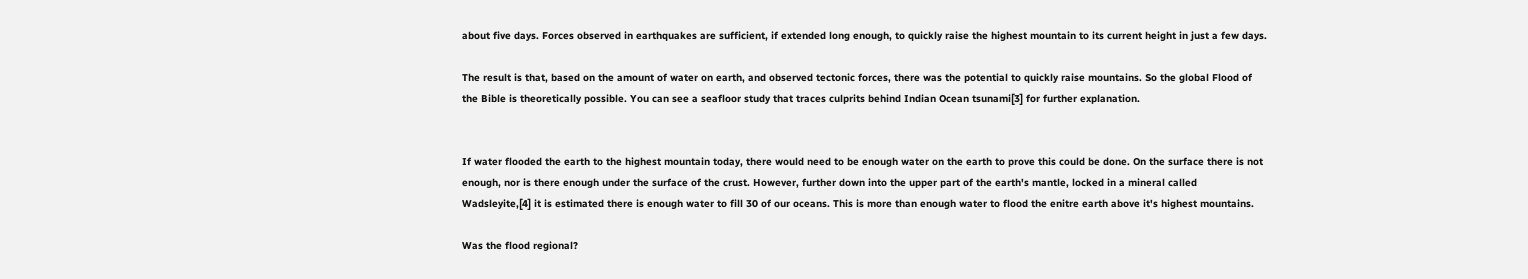about five days. Forces observed in earthquakes are sufficient, if extended long enough, to quickly raise the highest mountain to its current height in just a few days.

The result is that, based on the amount of water on earth, and observed tectonic forces, there was the potential to quickly raise mountains. So the global Flood of the Bible is theoretically possible. You can see a seafloor study that traces culprits behind Indian Ocean tsunami[3] for further explanation.


If water flooded the earth to the highest mountain today, there would need to be enough water on the earth to prove this could be done. On the surface there is not enough, nor is there enough under the surface of the crust. However, further down into the upper part of the earth's mantle, locked in a mineral called Wadsleyite,[4] it is estimated there is enough water to fill 30 of our oceans. This is more than enough water to flood the enitre earth above it's highest mountains.

Was the flood regional?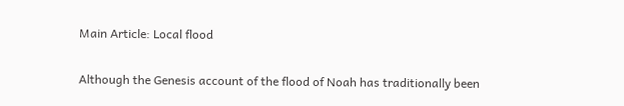Main Article: Local flood

Although the Genesis account of the flood of Noah has traditionally been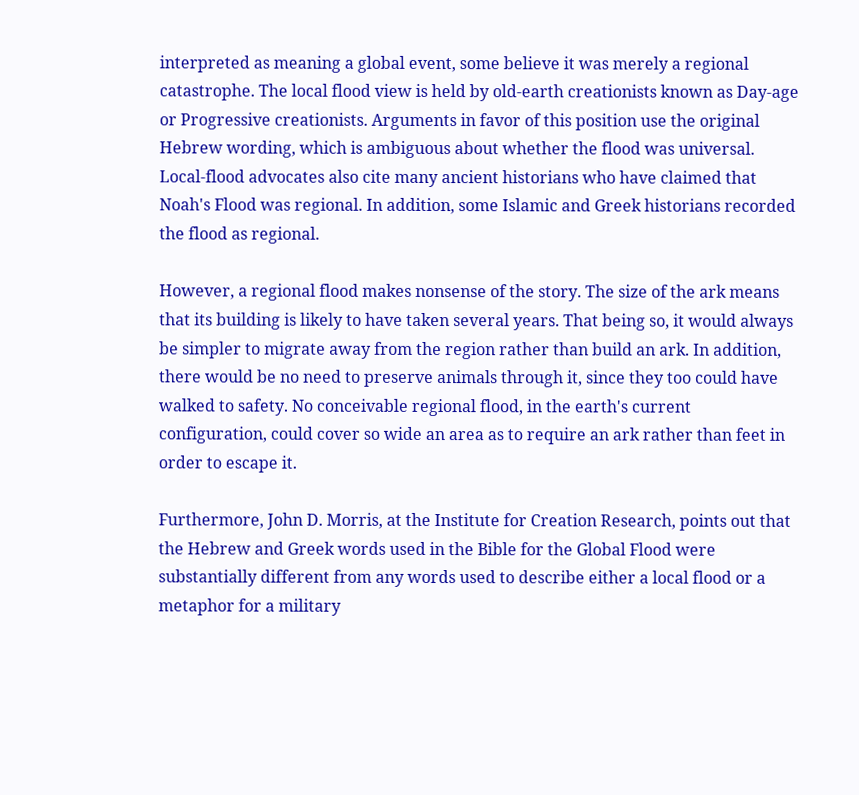interpreted as meaning a global event, some believe it was merely a regional catastrophe. The local flood view is held by old-earth creationists known as Day-age or Progressive creationists. Arguments in favor of this position use the original Hebrew wording, which is ambiguous about whether the flood was universal. Local-flood advocates also cite many ancient historians who have claimed that Noah's Flood was regional. In addition, some Islamic and Greek historians recorded the flood as regional.

However, a regional flood makes nonsense of the story. The size of the ark means that its building is likely to have taken several years. That being so, it would always be simpler to migrate away from the region rather than build an ark. In addition, there would be no need to preserve animals through it, since they too could have walked to safety. No conceivable regional flood, in the earth's current configuration, could cover so wide an area as to require an ark rather than feet in order to escape it.

Furthermore, John D. Morris, at the Institute for Creation Research, points out that the Hebrew and Greek words used in the Bible for the Global Flood were substantially different from any words used to describe either a local flood or a metaphor for a military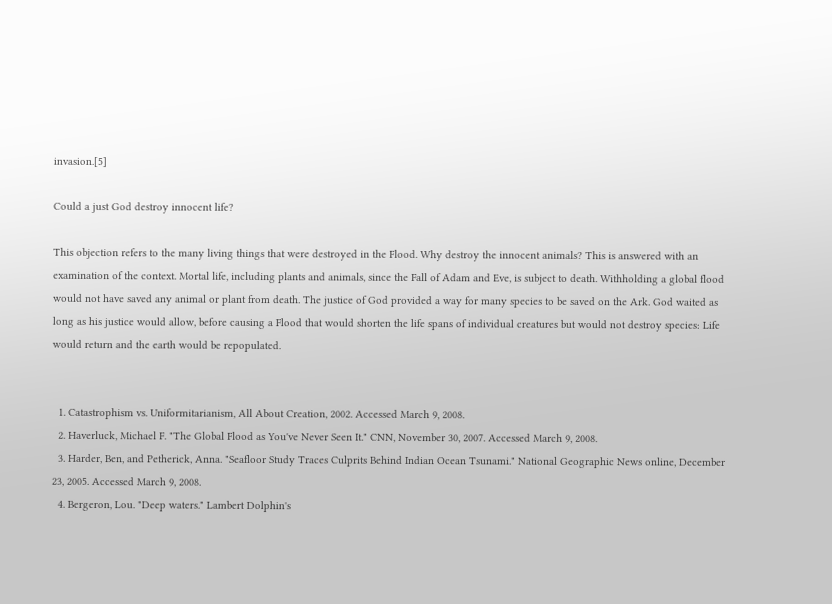invasion.[5]

Could a just God destroy innocent life?

This objection refers to the many living things that were destroyed in the Flood. Why destroy the innocent animals? This is answered with an examination of the context. Mortal life, including plants and animals, since the Fall of Adam and Eve, is subject to death. Withholding a global flood would not have saved any animal or plant from death. The justice of God provided a way for many species to be saved on the Ark. God waited as long as his justice would allow, before causing a Flood that would shorten the life spans of individual creatures but would not destroy species: Life would return and the earth would be repopulated.


  1. Catastrophism vs. Uniformitarianism, All About Creation, 2002. Accessed March 9, 2008.
  2. Haverluck, Michael F. "The Global Flood as You've Never Seen It." CNN, November 30, 2007. Accessed March 9, 2008.
  3. Harder, Ben, and Petherick, Anna. "Seafloor Study Traces Culprits Behind Indian Ocean Tsunami." National Geographic News online, December 23, 2005. Accessed March 9, 2008.
  4. Bergeron, Lou. "Deep waters." Lambert Dolphin's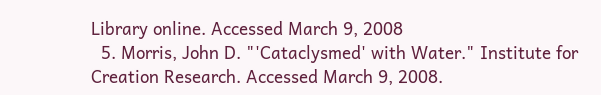Library online. Accessed March 9, 2008
  5. Morris, John D. "'Cataclysmed' with Water." Institute for Creation Research. Accessed March 9, 2008.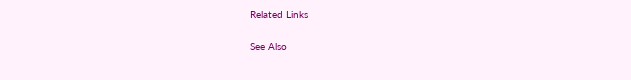Related Links

See Also